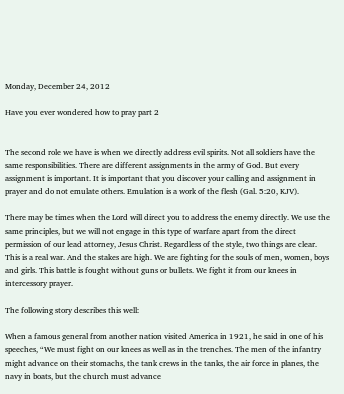Monday, December 24, 2012

Have you ever wondered how to pray part 2


The second role we have is when we directly address evil spirits. Not all soldiers have the same responsibilities. There are different assignments in the army of God. But every assignment is important. It is important that you discover your calling and assignment in prayer and do not emulate others. Emulation is a work of the flesh (Gal. 5:20, KJV).

There may be times when the Lord will direct you to address the enemy directly. We use the same principles, but we will not engage in this type of warfare apart from the direct permission of our lead attorney, Jesus Christ. Regardless of the style, two things are clear. This is a real war. And the stakes are high. We are fighting for the souls of men, women, boys and girls. This battle is fought without guns or bullets. We fight it from our knees in intercessory prayer.

The following story describes this well:

When a famous general from another nation visited America in 1921, he said in one of his speeches, “We must fight on our knees as well as in the trenches. The men of the infantry might advance on their stomachs, the tank crews in the tanks, the air force in planes, the navy in boats, but the church must advance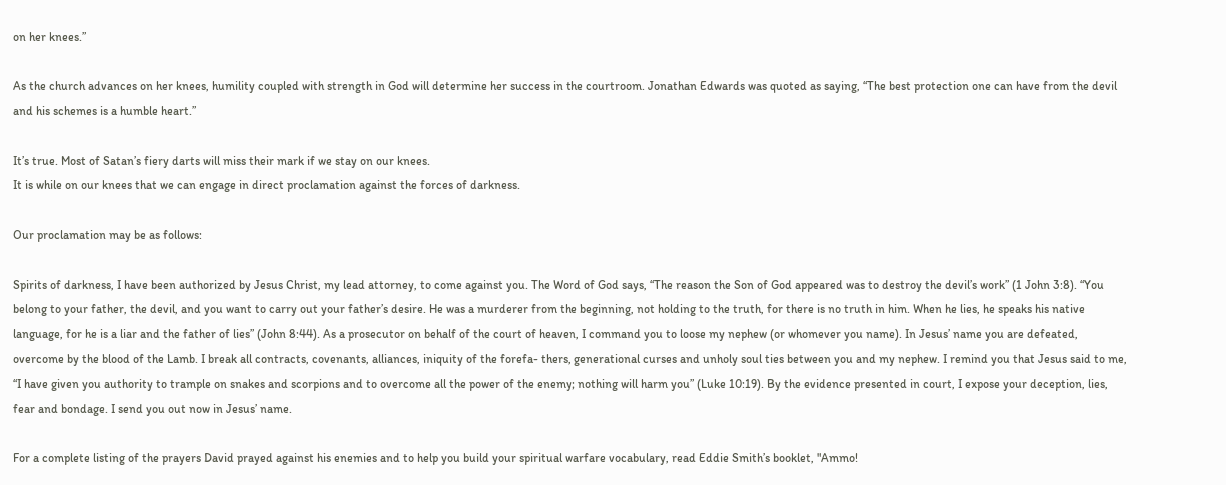on her knees.”

As the church advances on her knees, humility coupled with strength in God will determine her success in the courtroom. Jonathan Edwards was quoted as saying, “The best protection one can have from the devil and his schemes is a humble heart.”

It’s true. Most of Satan’s fiery darts will miss their mark if we stay on our knees.
It is while on our knees that we can engage in direct proclamation against the forces of darkness.

Our proclamation may be as follows:

Spirits of darkness, I have been authorized by Jesus Christ, my lead attorney, to come against you. The Word of God says, “The reason the Son of God appeared was to destroy the devil’s work” (1 John 3:8). “You belong to your father, the devil, and you want to carry out your father’s desire. He was a murderer from the beginning, not holding to the truth, for there is no truth in him. When he lies, he speaks his native language, for he is a liar and the father of lies” (John 8:44). As a prosecutor on behalf of the court of heaven, I command you to loose my nephew (or whomever you name). In Jesus’ name you are defeated, overcome by the blood of the Lamb. I break all contracts, covenants, alliances, iniquity of the forefa- thers, generational curses and unholy soul ties between you and my nephew. I remind you that Jesus said to me, “I have given you authority to trample on snakes and scorpions and to overcome all the power of the enemy; nothing will harm you” (Luke 10:19). By the evidence presented in court, I expose your deception, lies, fear and bondage. I send you out now in Jesus’ name.

For a complete listing of the prayers David prayed against his enemies and to help you build your spiritual warfare vocabulary, read Eddie Smith’s booklet, "Ammo!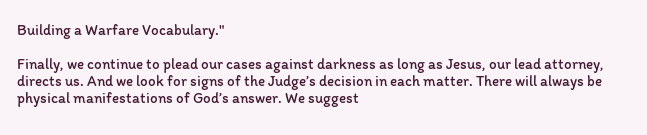Building a Warfare Vocabulary."

Finally, we continue to plead our cases against darkness as long as Jesus, our lead attorney, directs us. And we look for signs of the Judge’s decision in each matter. There will always be physical manifestations of God’s answer. We suggest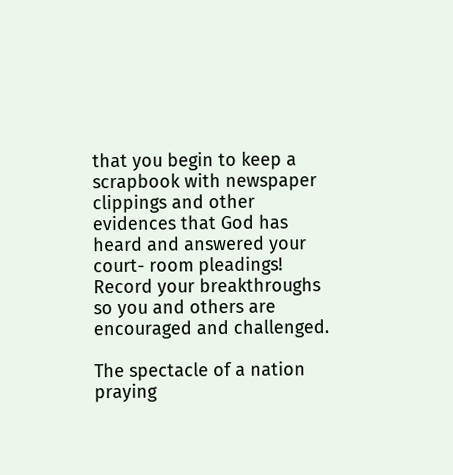that you begin to keep a scrapbook with newspaper clippings and other evidences that God has heard and answered your court- room pleadings! Record your breakthroughs so you and others are encouraged and challenged.

The spectacle of a nation praying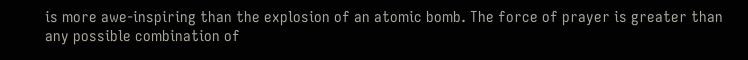is more awe-inspiring than the explosion of an atomic bomb. The force of prayer is greater than any possible combination of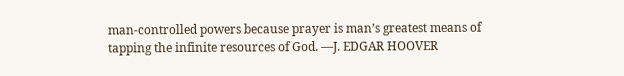man-controlled powers because prayer is man’s greatest means of tapping the infinite resources of God. —J. EDGAR HOOVER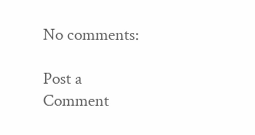No comments:

Post a Comment